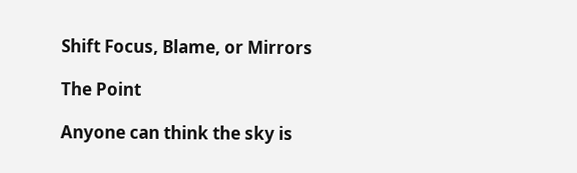Shift Focus, Blame, or Mirrors

The Point

Anyone can think the sky is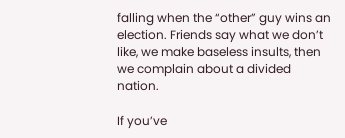falling when the “other” guy wins an election. Friends say what we don’t like, we make baseless insults, then we complain about a divided nation.

If you’ve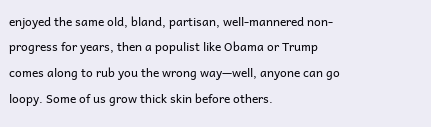enjoyed the same old, bland, partisan, well-mannered non-progress for years, then a populist like Obama or Trump comes along to rub you the wrong way—well, anyone can go loopy. Some of us grow thick skin before others.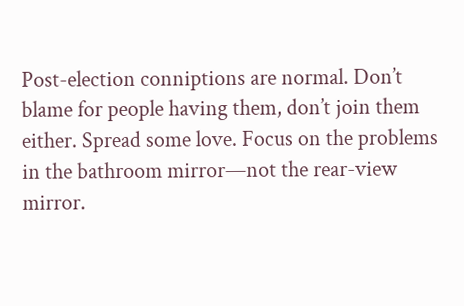Post-election conniptions are normal. Don’t blame for people having them, don’t join them either. Spread some love. Focus on the problems in the bathroom mirror—not the rear-view mirror.